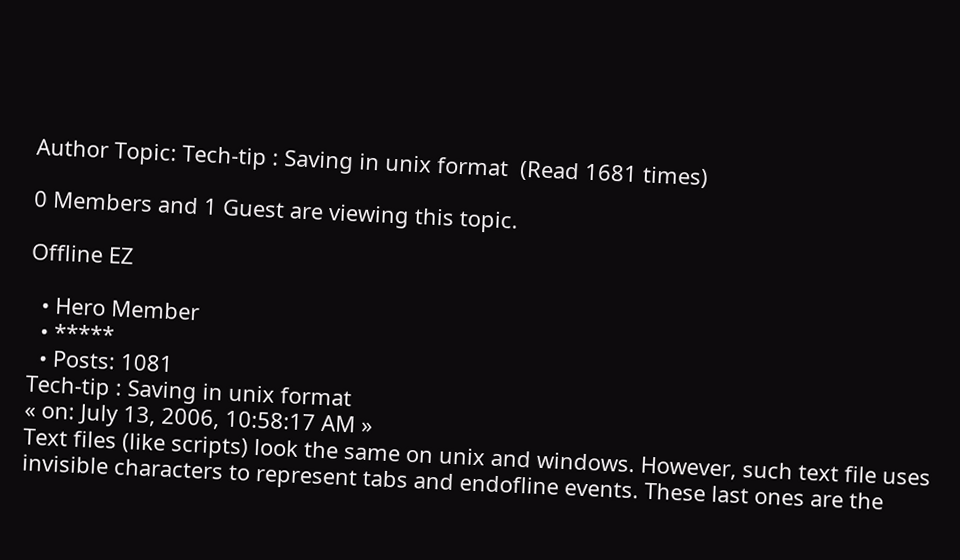Author Topic: Tech-tip : Saving in unix format  (Read 1681 times)

0 Members and 1 Guest are viewing this topic.

Offline EZ

  • Hero Member
  • *****
  • Posts: 1081
Tech-tip : Saving in unix format
« on: July 13, 2006, 10:58:17 AM »
Text files (like scripts) look the same on unix and windows. However, such text file uses invisible characters to represent tabs and endofline events. These last ones are the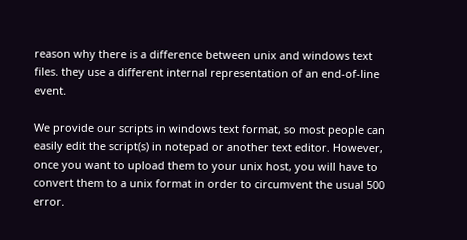reason why there is a difference between unix and windows text files. they use a different internal representation of an end-of-line event.

We provide our scripts in windows text format, so most people can easily edit the script(s) in notepad or another text editor. However, once you want to upload them to your unix host, you will have to convert them to a unix format in order to circumvent the usual 500 error.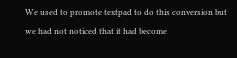We used to promote textpad to do this conversion but we had not noticed that it had become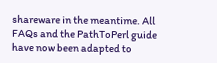shareware in the meantime. All FAQs and the PathToPerl guide have now been adapted to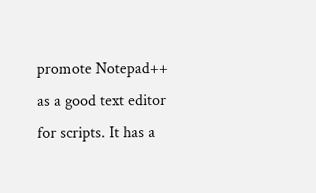promote Notepad++ as a good text editor for scripts. It has a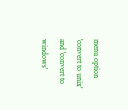menu option 'convert to unix' and 'convert to windows'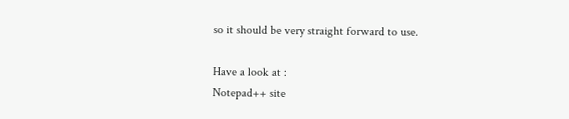so it should be very straight forward to use.

Have a look at :
Notepad++ site